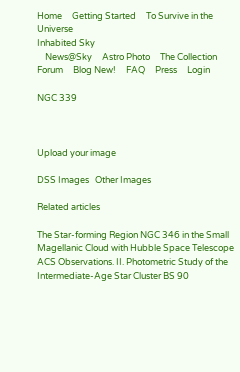Home     Getting Started     To Survive in the Universe
Inhabited Sky
    News@Sky     Astro Photo     The Collection     Forum     Blog New!     FAQ     Press     Login

NGC 339



Upload your image

DSS Images   Other Images

Related articles

The Star-forming Region NGC 346 in the Small Magellanic Cloud with Hubble Space Telescope ACS Observations. II. Photometric Study of the Intermediate-Age Star Cluster BS 90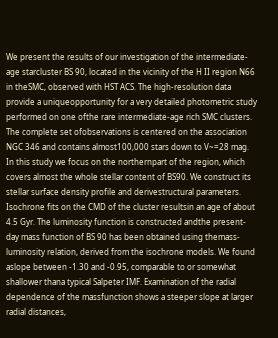We present the results of our investigation of the intermediate-age starcluster BS 90, located in the vicinity of the H II region N66 in theSMC, observed with HST ACS. The high-resolution data provide a uniqueopportunity for a very detailed photometric study performed on one ofthe rare intermediate-age rich SMC clusters. The complete set ofobservations is centered on the association NGC 346 and contains almost100,000 stars down to V~=28 mag. In this study we focus on the northernpart of the region, which covers almost the whole stellar content of BS90. We construct its stellar surface density profile and derivestructural parameters. Isochrone fits on the CMD of the cluster resultsin an age of about 4.5 Gyr. The luminosity function is constructed andthe present-day mass function of BS 90 has been obtained using themass-luminosity relation, derived from the isochrone models. We found aslope between -1.30 and -0.95, comparable to or somewhat shallower thana typical Salpeter IMF. Examination of the radial dependence of the massfunction shows a steeper slope at larger radial distances,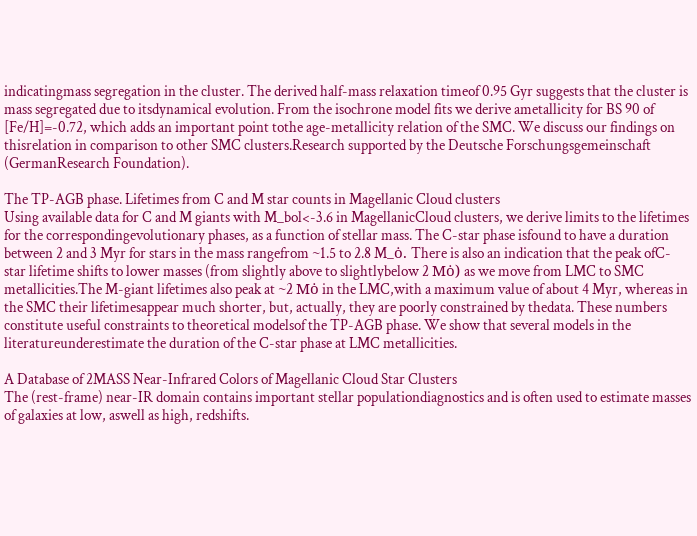indicatingmass segregation in the cluster. The derived half-mass relaxation timeof 0.95 Gyr suggests that the cluster is mass segregated due to itsdynamical evolution. From the isochrone model fits we derive ametallicity for BS 90 of [Fe/H]=-0.72, which adds an important point tothe age-metallicity relation of the SMC. We discuss our findings on thisrelation in comparison to other SMC clusters.Research supported by the Deutsche Forschungsgemeinschaft (GermanResearch Foundation).

The TP-AGB phase. Lifetimes from C and M star counts in Magellanic Cloud clusters
Using available data for C and M giants with M_bol<-3.6 in MagellanicCloud clusters, we derive limits to the lifetimes for the correspondingevolutionary phases, as a function of stellar mass. The C-star phase isfound to have a duration between 2 and 3 Myr for stars in the mass rangefrom ~1.5 to 2.8 M_ȯ. There is also an indication that the peak ofC-star lifetime shifts to lower masses (from slightly above to slightlybelow 2 Mȯ) as we move from LMC to SMC metallicities.The M-giant lifetimes also peak at ~2 Mȯ in the LMC,with a maximum value of about 4 Myr, whereas in the SMC their lifetimesappear much shorter, but, actually, they are poorly constrained by thedata. These numbers constitute useful constraints to theoretical modelsof the TP-AGB phase. We show that several models in the literatureunderestimate the duration of the C-star phase at LMC metallicities.

A Database of 2MASS Near-Infrared Colors of Magellanic Cloud Star Clusters
The (rest-frame) near-IR domain contains important stellar populationdiagnostics and is often used to estimate masses of galaxies at low, aswell as high, redshifts.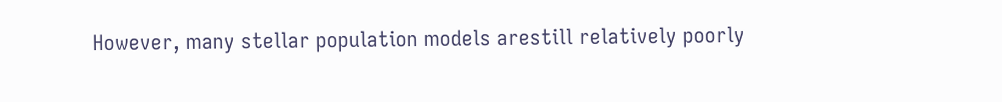However, many stellar population models arestill relatively poorly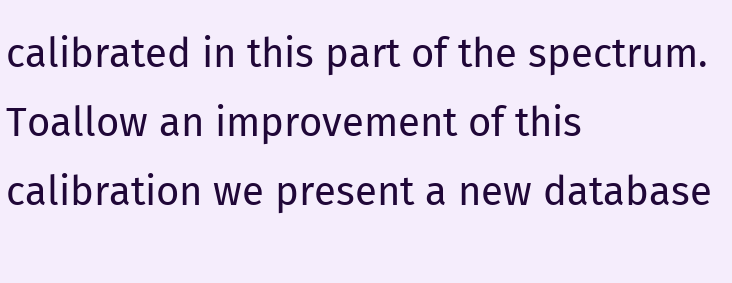calibrated in this part of the spectrum. Toallow an improvement of this calibration we present a new database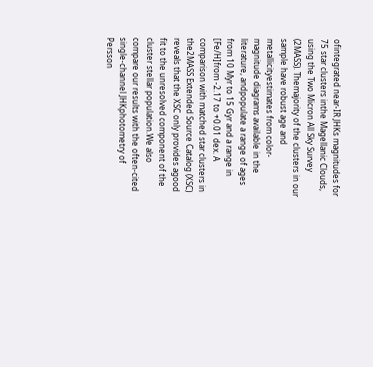ofintegrated near-IR JHKs magnitudes for 75 star clusters inthe Magellanic Clouds, using the Two Micron All Sky Survey (2MASS). Themajority of the clusters in our sample have robust age and metallicityestimates from color-magnitude diagrams available in the literature, andpopulate a range of ages from 10 Myr to 15 Gyr and a range in [Fe/H]from -2.17 to +0.01 dex. A comparison with matched star clusters in the2MASS Extended Source Catalog (XSC) reveals that the XSC only provides agood fit to the unresolved component of the cluster stellar population.We also compare our results with the often-cited single-channel JHKphotometry of Persson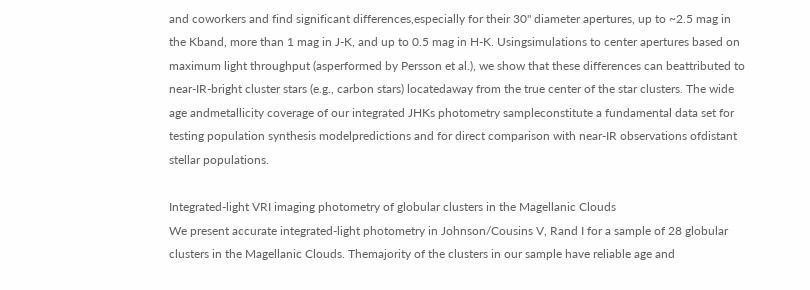and coworkers and find significant differences,especially for their 30" diameter apertures, up to ~2.5 mag in the Kband, more than 1 mag in J-K, and up to 0.5 mag in H-K. Usingsimulations to center apertures based on maximum light throughput (asperformed by Persson et al.), we show that these differences can beattributed to near-IR-bright cluster stars (e.g., carbon stars) locatedaway from the true center of the star clusters. The wide age andmetallicity coverage of our integrated JHKs photometry sampleconstitute a fundamental data set for testing population synthesis modelpredictions and for direct comparison with near-IR observations ofdistant stellar populations.

Integrated-light VRI imaging photometry of globular clusters in the Magellanic Clouds
We present accurate integrated-light photometry in Johnson/Cousins V, Rand I for a sample of 28 globular clusters in the Magellanic Clouds. Themajority of the clusters in our sample have reliable age and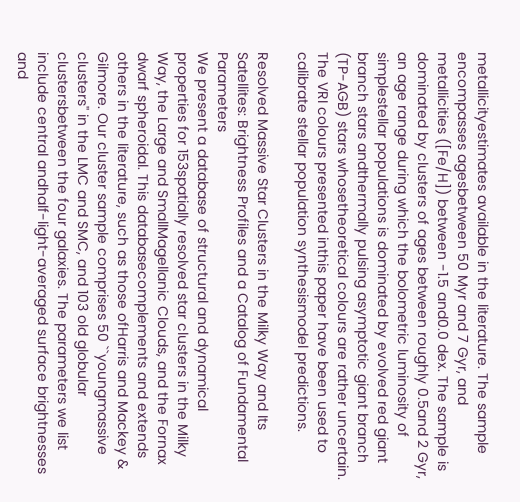metallicityestimates available in the literature. The sample encompasses agesbetween 50 Myr and 7 Gyr, and metallicities ([Fe/H]) between -1.5 and0.0 dex. The sample is dominated by clusters of ages between roughly 0.5and 2 Gyr, an age range during which the bolometric luminosity of simplestellar populations is dominated by evolved red giant branch stars andthermally pulsing asymptotic giant branch (TP-AGB) stars whosetheoretical colours are rather uncertain. The VRI colours presented inthis paper have been used to calibrate stellar population synthesismodel predictions.

Resolved Massive Star Clusters in the Milky Way and Its Satellites: Brightness Profiles and a Catalog of Fundamental Parameters
We present a database of structural and dynamical properties for 153spatially resolved star clusters in the Milky Way, the Large and SmallMagellanic Clouds, and the Fornax dwarf spheroidal. This databasecomplements and extends others in the literature, such as those ofHarris and Mackey & Gilmore. Our cluster sample comprises 50 ``youngmassive clusters'' in the LMC and SMC, and 103 old globular clustersbetween the four galaxies. The parameters we list include central andhalf-light-averaged surface brightnesses and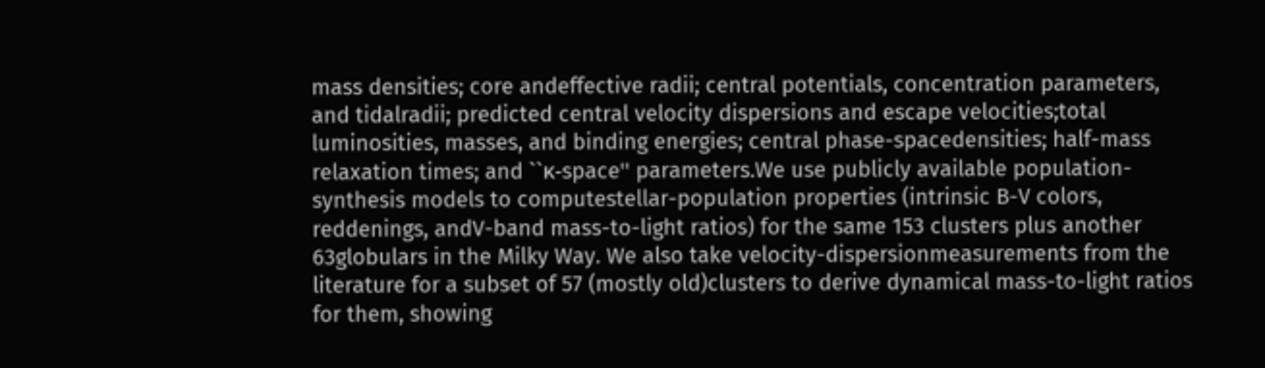mass densities; core andeffective radii; central potentials, concentration parameters, and tidalradii; predicted central velocity dispersions and escape velocities;total luminosities, masses, and binding energies; central phase-spacedensities; half-mass relaxation times; and ``κ-space'' parameters.We use publicly available population-synthesis models to computestellar-population properties (intrinsic B-V colors, reddenings, andV-band mass-to-light ratios) for the same 153 clusters plus another 63globulars in the Milky Way. We also take velocity-dispersionmeasurements from the literature for a subset of 57 (mostly old)clusters to derive dynamical mass-to-light ratios for them, showing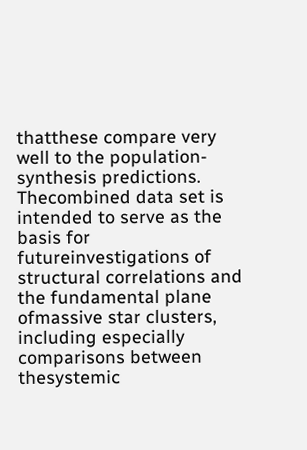thatthese compare very well to the population-synthesis predictions. Thecombined data set is intended to serve as the basis for futureinvestigations of structural correlations and the fundamental plane ofmassive star clusters, including especially comparisons between thesystemic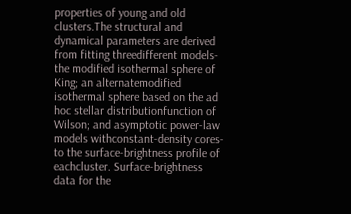properties of young and old clusters.The structural and dynamical parameters are derived from fitting threedifferent models-the modified isothermal sphere of King; an alternatemodified isothermal sphere based on the ad hoc stellar distributionfunction of Wilson; and asymptotic power-law models withconstant-density cores-to the surface-brightness profile of eachcluster. Surface-brightness data for the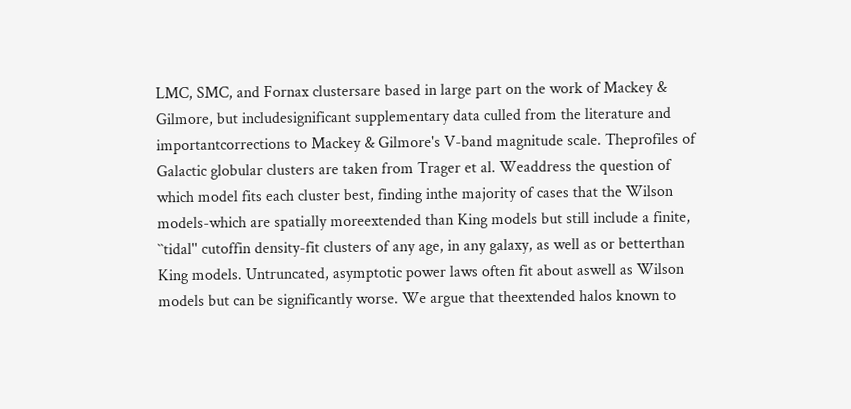LMC, SMC, and Fornax clustersare based in large part on the work of Mackey & Gilmore, but includesignificant supplementary data culled from the literature and importantcorrections to Mackey & Gilmore's V-band magnitude scale. Theprofiles of Galactic globular clusters are taken from Trager et al. Weaddress the question of which model fits each cluster best, finding inthe majority of cases that the Wilson models-which are spatially moreextended than King models but still include a finite, ``tidal'' cutoffin density-fit clusters of any age, in any galaxy, as well as or betterthan King models. Untruncated, asymptotic power laws often fit about aswell as Wilson models but can be significantly worse. We argue that theextended halos known to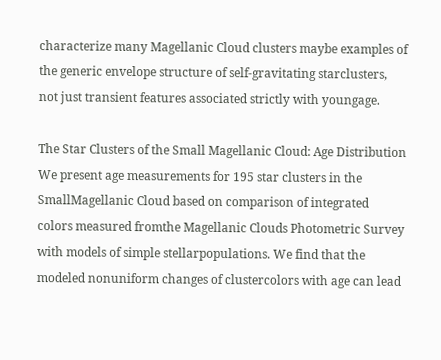characterize many Magellanic Cloud clusters maybe examples of the generic envelope structure of self-gravitating starclusters, not just transient features associated strictly with youngage.

The Star Clusters of the Small Magellanic Cloud: Age Distribution
We present age measurements for 195 star clusters in the SmallMagellanic Cloud based on comparison of integrated colors measured fromthe Magellanic Clouds Photometric Survey with models of simple stellarpopulations. We find that the modeled nonuniform changes of clustercolors with age can lead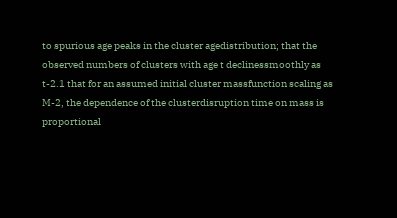to spurious age peaks in the cluster agedistribution; that the observed numbers of clusters with age t declinessmoothly as t-2.1 that for an assumed initial cluster massfunction scaling as M-2, the dependence of the clusterdisruption time on mass is proportional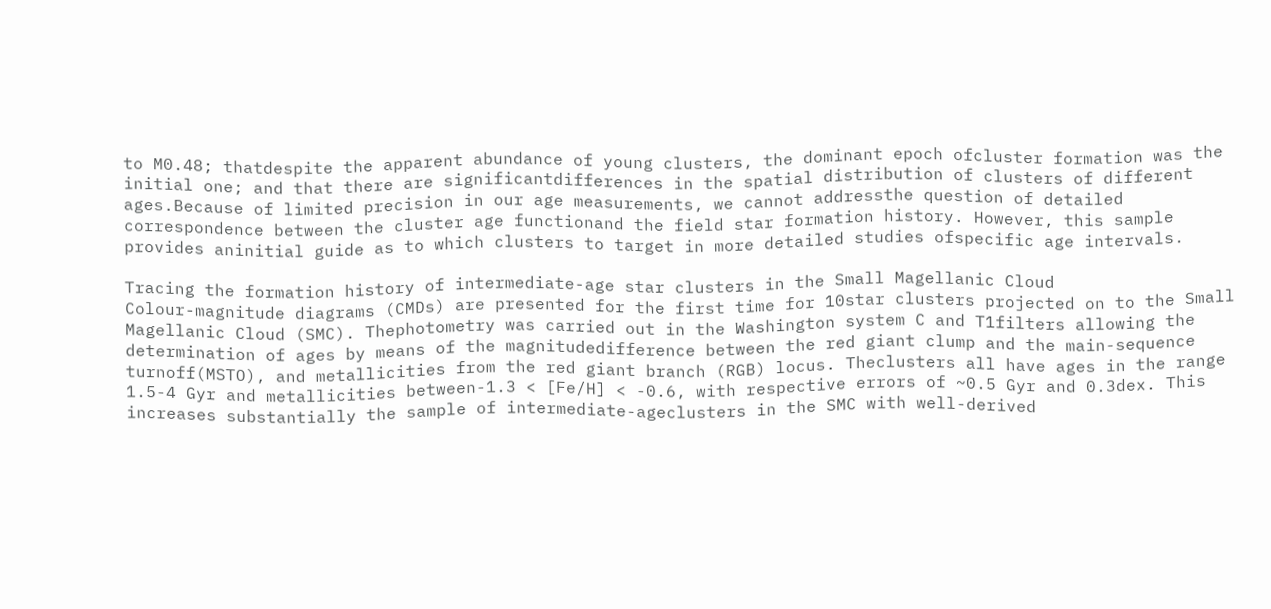to M0.48; thatdespite the apparent abundance of young clusters, the dominant epoch ofcluster formation was the initial one; and that there are significantdifferences in the spatial distribution of clusters of different ages.Because of limited precision in our age measurements, we cannot addressthe question of detailed correspondence between the cluster age functionand the field star formation history. However, this sample provides aninitial guide as to which clusters to target in more detailed studies ofspecific age intervals.

Tracing the formation history of intermediate-age star clusters in the Small Magellanic Cloud
Colour-magnitude diagrams (CMDs) are presented for the first time for 10star clusters projected on to the Small Magellanic Cloud (SMC). Thephotometry was carried out in the Washington system C and T1filters allowing the determination of ages by means of the magnitudedifference between the red giant clump and the main-sequence turnoff(MSTO), and metallicities from the red giant branch (RGB) locus. Theclusters all have ages in the range 1.5-4 Gyr and metallicities between-1.3 < [Fe/H] < -0.6, with respective errors of ~0.5 Gyr and 0.3dex. This increases substantially the sample of intermediate-ageclusters in the SMC with well-derived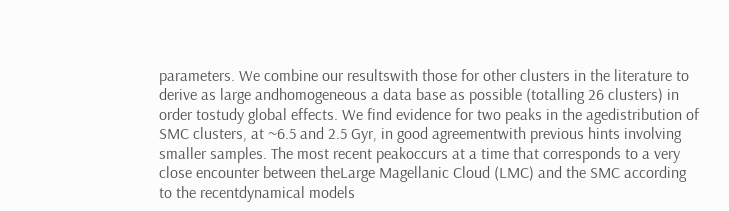parameters. We combine our resultswith those for other clusters in the literature to derive as large andhomogeneous a data base as possible (totalling 26 clusters) in order tostudy global effects. We find evidence for two peaks in the agedistribution of SMC clusters, at ~6.5 and 2.5 Gyr, in good agreementwith previous hints involving smaller samples. The most recent peakoccurs at a time that corresponds to a very close encounter between theLarge Magellanic Cloud (LMC) and the SMC according to the recentdynamical models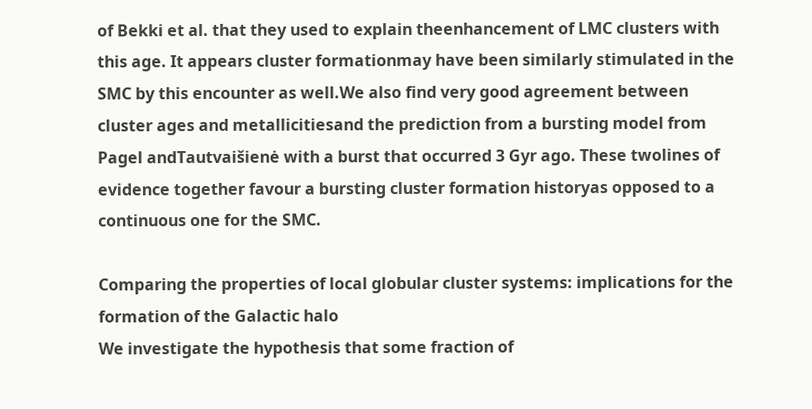of Bekki et al. that they used to explain theenhancement of LMC clusters with this age. It appears cluster formationmay have been similarly stimulated in the SMC by this encounter as well.We also find very good agreement between cluster ages and metallicitiesand the prediction from a bursting model from Pagel andTautvaišienė with a burst that occurred 3 Gyr ago. These twolines of evidence together favour a bursting cluster formation historyas opposed to a continuous one for the SMC.

Comparing the properties of local globular cluster systems: implications for the formation of the Galactic halo
We investigate the hypothesis that some fraction of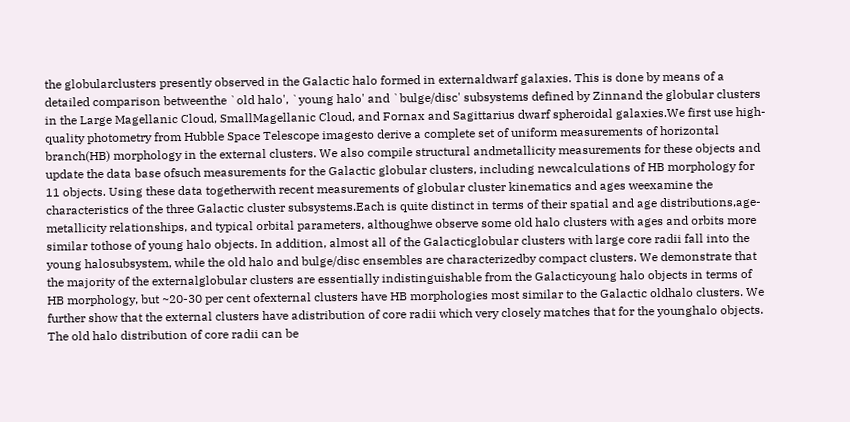the globularclusters presently observed in the Galactic halo formed in externaldwarf galaxies. This is done by means of a detailed comparison betweenthe `old halo', `young halo' and `bulge/disc' subsystems defined by Zinnand the globular clusters in the Large Magellanic Cloud, SmallMagellanic Cloud, and Fornax and Sagittarius dwarf spheroidal galaxies.We first use high-quality photometry from Hubble Space Telescope imagesto derive a complete set of uniform measurements of horizontal branch(HB) morphology in the external clusters. We also compile structural andmetallicity measurements for these objects and update the data base ofsuch measurements for the Galactic globular clusters, including newcalculations of HB morphology for 11 objects. Using these data togetherwith recent measurements of globular cluster kinematics and ages weexamine the characteristics of the three Galactic cluster subsystems.Each is quite distinct in terms of their spatial and age distributions,age-metallicity relationships, and typical orbital parameters, althoughwe observe some old halo clusters with ages and orbits more similar tothose of young halo objects. In addition, almost all of the Galacticglobular clusters with large core radii fall into the young halosubsystem, while the old halo and bulge/disc ensembles are characterizedby compact clusters. We demonstrate that the majority of the externalglobular clusters are essentially indistinguishable from the Galacticyoung halo objects in terms of HB morphology, but ~20-30 per cent ofexternal clusters have HB morphologies most similar to the Galactic oldhalo clusters. We further show that the external clusters have adistribution of core radii which very closely matches that for the younghalo objects. The old halo distribution of core radii can be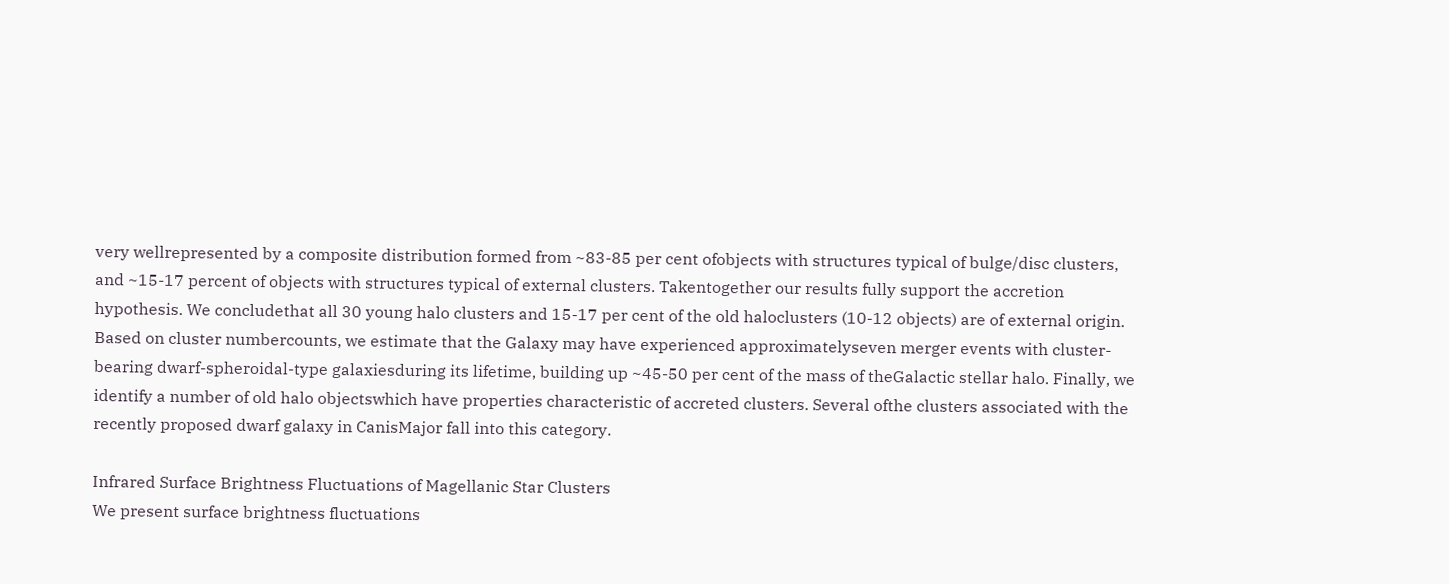very wellrepresented by a composite distribution formed from ~83-85 per cent ofobjects with structures typical of bulge/disc clusters, and ~15-17 percent of objects with structures typical of external clusters. Takentogether our results fully support the accretion hypothesis. We concludethat all 30 young halo clusters and 15-17 per cent of the old haloclusters (10-12 objects) are of external origin. Based on cluster numbercounts, we estimate that the Galaxy may have experienced approximatelyseven merger events with cluster-bearing dwarf-spheroidal-type galaxiesduring its lifetime, building up ~45-50 per cent of the mass of theGalactic stellar halo. Finally, we identify a number of old halo objectswhich have properties characteristic of accreted clusters. Several ofthe clusters associated with the recently proposed dwarf galaxy in CanisMajor fall into this category.

Infrared Surface Brightness Fluctuations of Magellanic Star Clusters
We present surface brightness fluctuations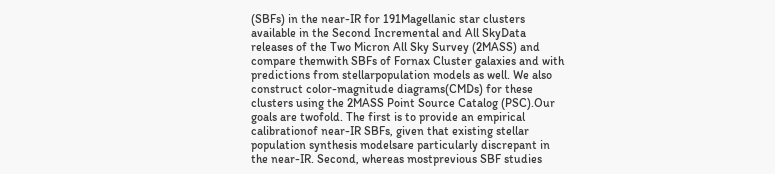(SBFs) in the near-IR for 191Magellanic star clusters available in the Second Incremental and All SkyData releases of the Two Micron All Sky Survey (2MASS) and compare themwith SBFs of Fornax Cluster galaxies and with predictions from stellarpopulation models as well. We also construct color-magnitude diagrams(CMDs) for these clusters using the 2MASS Point Source Catalog (PSC).Our goals are twofold. The first is to provide an empirical calibrationof near-IR SBFs, given that existing stellar population synthesis modelsare particularly discrepant in the near-IR. Second, whereas mostprevious SBF studies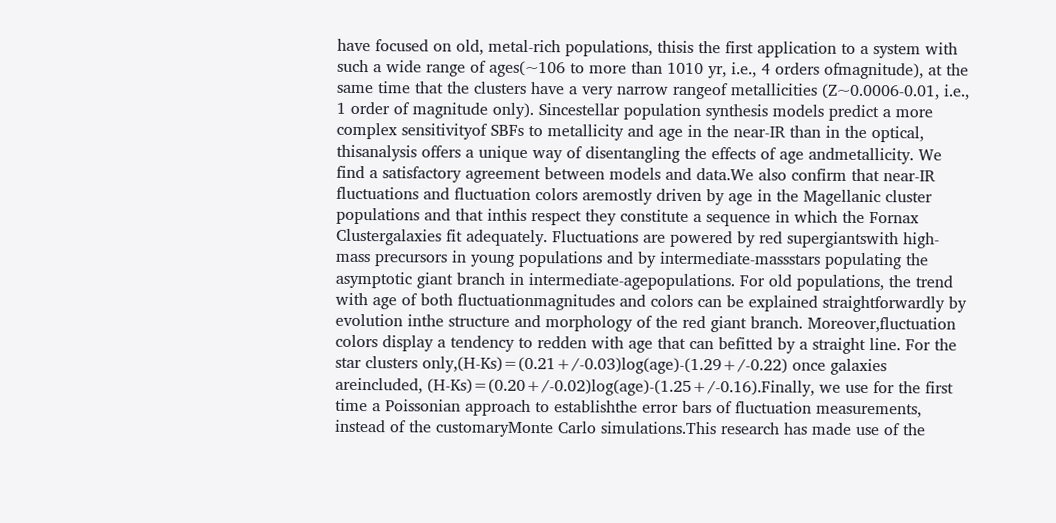have focused on old, metal-rich populations, thisis the first application to a system with such a wide range of ages(~106 to more than 1010 yr, i.e., 4 orders ofmagnitude), at the same time that the clusters have a very narrow rangeof metallicities (Z~0.0006-0.01, i.e., 1 order of magnitude only). Sincestellar population synthesis models predict a more complex sensitivityof SBFs to metallicity and age in the near-IR than in the optical, thisanalysis offers a unique way of disentangling the effects of age andmetallicity. We find a satisfactory agreement between models and data.We also confirm that near-IR fluctuations and fluctuation colors aremostly driven by age in the Magellanic cluster populations and that inthis respect they constitute a sequence in which the Fornax Clustergalaxies fit adequately. Fluctuations are powered by red supergiantswith high-mass precursors in young populations and by intermediate-massstars populating the asymptotic giant branch in intermediate-agepopulations. For old populations, the trend with age of both fluctuationmagnitudes and colors can be explained straightforwardly by evolution inthe structure and morphology of the red giant branch. Moreover,fluctuation colors display a tendency to redden with age that can befitted by a straight line. For the star clusters only,(H-Ks)=(0.21+/-0.03)log(age)-(1.29+/-0.22) once galaxies areincluded, (H-Ks)=(0.20+/-0.02)log(age)-(1.25+/-0.16).Finally, we use for the first time a Poissonian approach to establishthe error bars of fluctuation measurements, instead of the customaryMonte Carlo simulations.This research has made use of the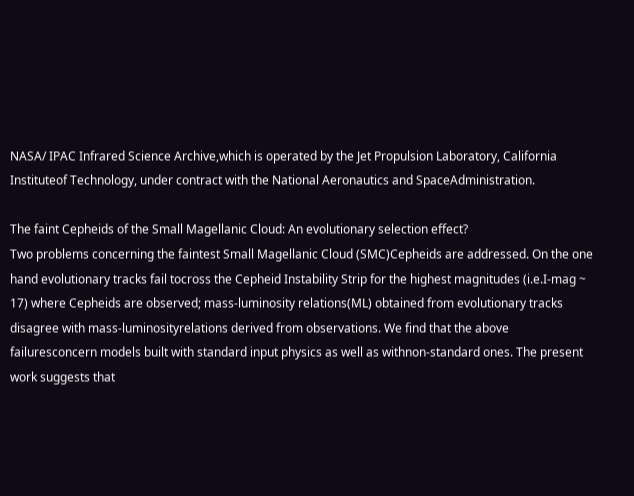NASA/ IPAC Infrared Science Archive,which is operated by the Jet Propulsion Laboratory, California Instituteof Technology, under contract with the National Aeronautics and SpaceAdministration.

The faint Cepheids of the Small Magellanic Cloud: An evolutionary selection effect?
Two problems concerning the faintest Small Magellanic Cloud (SMC)Cepheids are addressed. On the one hand evolutionary tracks fail tocross the Cepheid Instability Strip for the highest magnitudes (i.e.I-mag ~ 17) where Cepheids are observed; mass-luminosity relations(ML) obtained from evolutionary tracks disagree with mass-luminosityrelations derived from observations. We find that the above failuresconcern models built with standard input physics as well as withnon-standard ones. The present work suggests that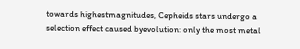towards highestmagnitudes, Cepheids stars undergo a selection effect caused byevolution: only the most metal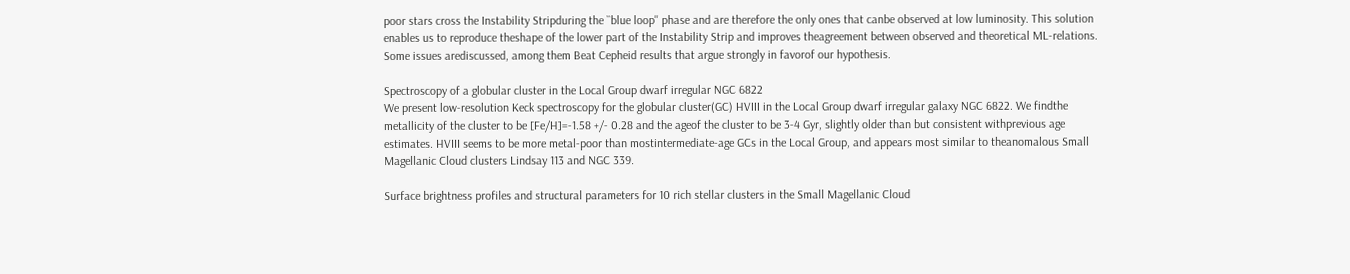poor stars cross the Instability Stripduring the ``blue loop'' phase and are therefore the only ones that canbe observed at low luminosity. This solution enables us to reproduce theshape of the lower part of the Instability Strip and improves theagreement between observed and theoretical ML-relations. Some issues arediscussed, among them Beat Cepheid results that argue strongly in favorof our hypothesis.

Spectroscopy of a globular cluster in the Local Group dwarf irregular NGC 6822
We present low-resolution Keck spectroscopy for the globular cluster(GC) HVIII in the Local Group dwarf irregular galaxy NGC 6822. We findthe metallicity of the cluster to be [Fe/H]=-1.58 +/- 0.28 and the ageof the cluster to be 3-4 Gyr, slightly older than but consistent withprevious age estimates. HVIII seems to be more metal-poor than mostintermediate-age GCs in the Local Group, and appears most similar to theanomalous Small Magellanic Cloud clusters Lindsay 113 and NGC 339.

Surface brightness profiles and structural parameters for 10 rich stellar clusters in the Small Magellanic Cloud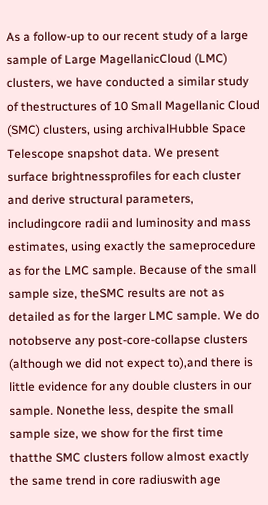As a follow-up to our recent study of a large sample of Large MagellanicCloud (LMC) clusters, we have conducted a similar study of thestructures of 10 Small Magellanic Cloud (SMC) clusters, using archivalHubble Space Telescope snapshot data. We present surface brightnessprofiles for each cluster and derive structural parameters, includingcore radii and luminosity and mass estimates, using exactly the sameprocedure as for the LMC sample. Because of the small sample size, theSMC results are not as detailed as for the larger LMC sample. We do notobserve any post-core-collapse clusters (although we did not expect to),and there is little evidence for any double clusters in our sample. Nonethe less, despite the small sample size, we show for the first time thatthe SMC clusters follow almost exactly the same trend in core radiuswith age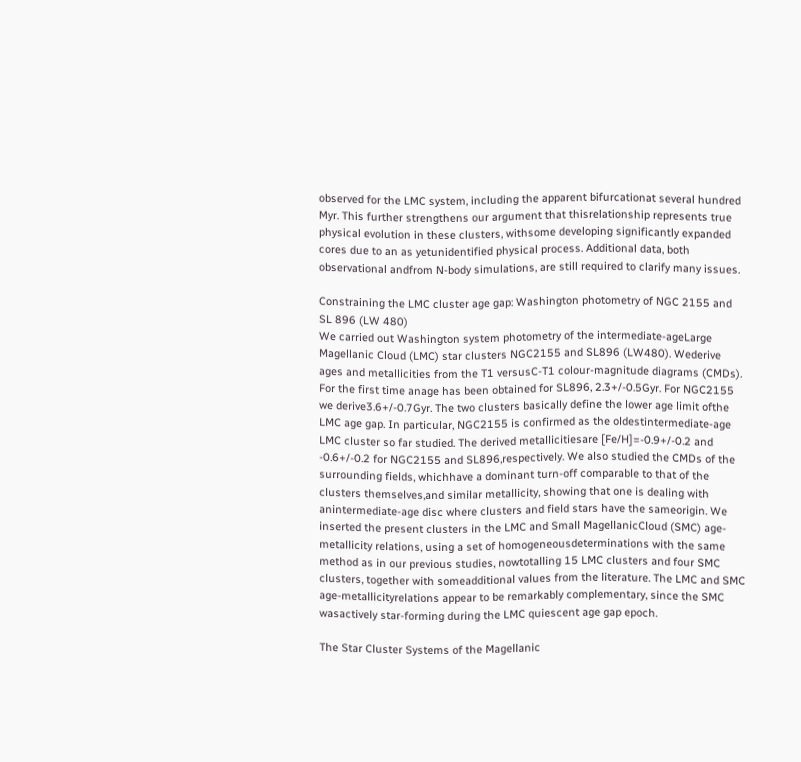observed for the LMC system, including the apparent bifurcationat several hundred Myr. This further strengthens our argument that thisrelationship represents true physical evolution in these clusters, withsome developing significantly expanded cores due to an as yetunidentified physical process. Additional data, both observational andfrom N-body simulations, are still required to clarify many issues.

Constraining the LMC cluster age gap: Washington photometry of NGC 2155 and SL 896 (LW 480)
We carried out Washington system photometry of the intermediate-ageLarge Magellanic Cloud (LMC) star clusters NGC2155 and SL896 (LW480). Wederive ages and metallicities from the T1 versusC-T1 colour-magnitude diagrams (CMDs). For the first time anage has been obtained for SL896, 2.3+/-0.5Gyr. For NGC2155 we derive3.6+/-0.7Gyr. The two clusters basically define the lower age limit ofthe LMC age gap. In particular, NGC2155 is confirmed as the oldestintermediate-age LMC cluster so far studied. The derived metallicitiesare [Fe/H]=-0.9+/-0.2 and -0.6+/-0.2 for NGC2155 and SL896,respectively. We also studied the CMDs of the surrounding fields, whichhave a dominant turn-off comparable to that of the clusters themselves,and similar metallicity, showing that one is dealing with anintermediate-age disc where clusters and field stars have the sameorigin. We inserted the present clusters in the LMC and Small MagellanicCloud (SMC) age-metallicity relations, using a set of homogeneousdeterminations with the same method as in our previous studies, nowtotalling 15 LMC clusters and four SMC clusters, together with someadditional values from the literature. The LMC and SMC age-metallicityrelations appear to be remarkably complementary, since the SMC wasactively star-forming during the LMC quiescent age gap epoch.

The Star Cluster Systems of the Magellanic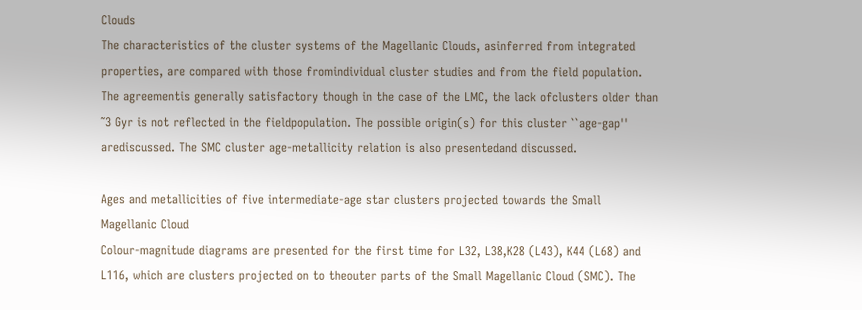Clouds
The characteristics of the cluster systems of the Magellanic Clouds, asinferred from integrated properties, are compared with those fromindividual cluster studies and from the field population. The agreementis generally satisfactory though in the case of the LMC, the lack ofclusters older than ˜3 Gyr is not reflected in the fieldpopulation. The possible origin(s) for this cluster ``age-gap'' arediscussed. The SMC cluster age-metallicity relation is also presentedand discussed.

Ages and metallicities of five intermediate-age star clusters projected towards the Small Magellanic Cloud
Colour-magnitude diagrams are presented for the first time for L32, L38,K28 (L43), K44 (L68) and L116, which are clusters projected on to theouter parts of the Small Magellanic Cloud (SMC). The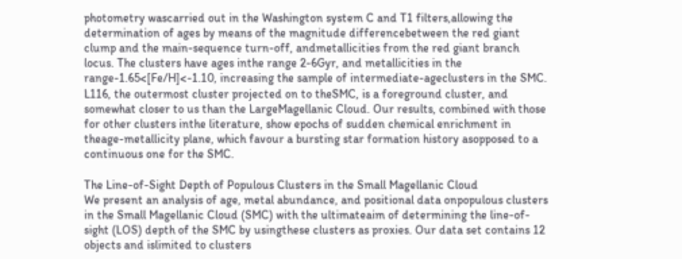photometry wascarried out in the Washington system C and T1 filters,allowing the determination of ages by means of the magnitude differencebetween the red giant clump and the main-sequence turn-off, andmetallicities from the red giant branch locus. The clusters have ages inthe range 2-6Gyr, and metallicities in the range-1.65<[Fe/H]<-1.10, increasing the sample of intermediate-ageclusters in the SMC. L116, the outermost cluster projected on to theSMC, is a foreground cluster, and somewhat closer to us than the LargeMagellanic Cloud. Our results, combined with those for other clusters inthe literature, show epochs of sudden chemical enrichment in theage-metallicity plane, which favour a bursting star formation history asopposed to a continuous one for the SMC.

The Line-of-Sight Depth of Populous Clusters in the Small Magellanic Cloud
We present an analysis of age, metal abundance, and positional data onpopulous clusters in the Small Magellanic Cloud (SMC) with the ultimateaim of determining the line-of-sight (LOS) depth of the SMC by usingthese clusters as proxies. Our data set contains 12 objects and islimited to clusters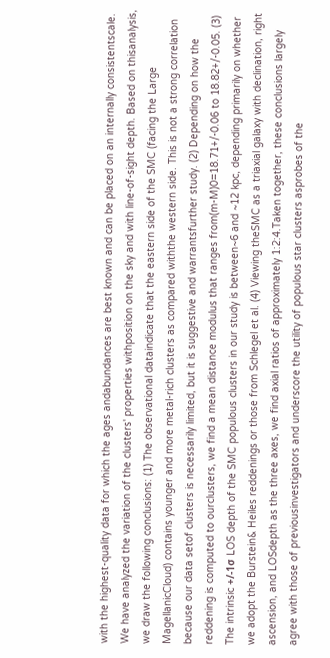with the highest-quality data for which the ages andabundances are best known and can be placed on an internally consistentscale. We have analyzed the variation of the clusters' properties withposition on the sky and with line-of-sight depth. Based on thisanalysis, we draw the following conclusions: (1) The observational dataindicate that the eastern side of the SMC (facing the Large MagellanicCloud) contains younger and more metal-rich clusters as compared withthe western side. This is not a strong correlation because our data setof clusters is necessarily limited, but it is suggestive and warrantsfurther study. (2) Depending on how the reddening is computed to ourclusters, we find a mean distance modulus that ranges from(m-M)0=18.71+/-0.06 to 18.82+/-0.05. (3) The intrinsic +/-1σ LOS depth of the SMC populous clusters in our study is between~6 and ~12 kpc, depending primarily on whether we adopt the Burstein& Heiles reddenings or those from Schlegel et al. (4) Viewing theSMC as a triaxial galaxy with declination, right ascension, and LOSdepth as the three axes, we find axial ratios of approximately 1:2:4.Taken together, these conclusions largely agree with those of previousinvestigators and underscore the utility of populous star clusters asprobes of the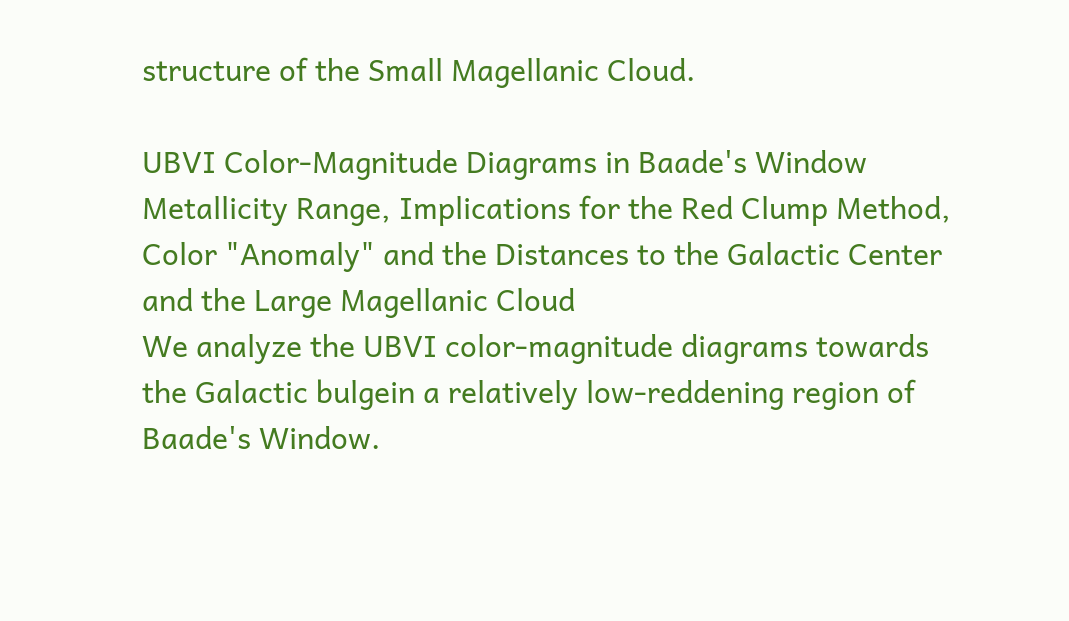structure of the Small Magellanic Cloud.

UBVI Color-Magnitude Diagrams in Baade's Window Metallicity Range, Implications for the Red Clump Method, Color "Anomaly" and the Distances to the Galactic Center and the Large Magellanic Cloud
We analyze the UBVI color-magnitude diagrams towards the Galactic bulgein a relatively low-reddening region of Baade's Window.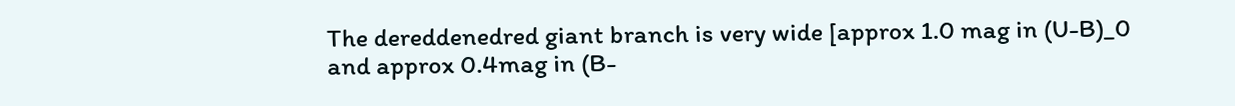The dereddenedred giant branch is very wide [approx 1.0 mag in (U-B)_0 and approx 0.4mag in (B-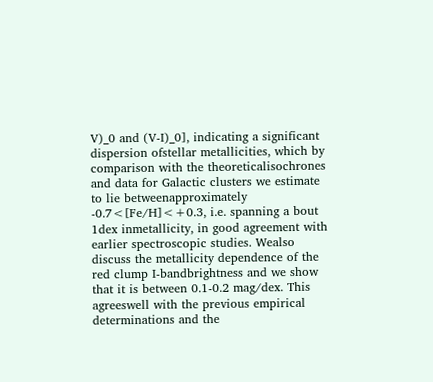V)_0 and (V-I)_0], indicating a significant dispersion ofstellar metallicities, which by comparison with the theoreticalisochrones and data for Galactic clusters we estimate to lie betweenapproximately -0.7<[Fe/H]<+0.3, i.e. spanning a bout 1dex inmetallicity, in good agreement with earlier spectroscopic studies. Wealso discuss the metallicity dependence of the red clump I-bandbrightness and we show that it is between 0.1-0.2 mag/dex. This agreeswell with the previous empirical determinations and the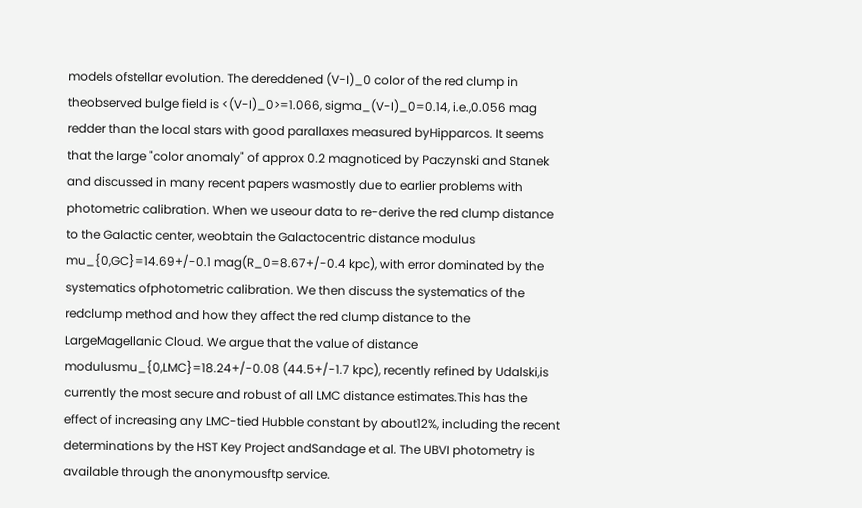models ofstellar evolution. The dereddened (V-I)_0 color of the red clump in theobserved bulge field is <(V-I)_0>=1.066, sigma_(V-I)_0=0.14, i.e.,0.056 mag redder than the local stars with good parallaxes measured byHipparcos. It seems that the large "color anomaly" of approx 0.2 magnoticed by Paczynski and Stanek and discussed in many recent papers wasmostly due to earlier problems with photometric calibration. When we useour data to re-derive the red clump distance to the Galactic center, weobtain the Galactocentric distance modulus mu_{0,GC}=14.69+/-0.1 mag(R_0=8.67+/-0.4 kpc), with error dominated by the systematics ofphotometric calibration. We then discuss the systematics of the redclump method and how they affect the red clump distance to the LargeMagellanic Cloud. We argue that the value of distance modulusmu_{0,LMC}=18.24+/-0.08 (44.5+/-1.7 kpc), recently refined by Udalski,is currently the most secure and robust of all LMC distance estimates.This has the effect of increasing any LMC-tied Hubble constant by about12%, including the recent determinations by the HST Key Project andSandage et al. The UBVI photometry is available through the anonymousftp service.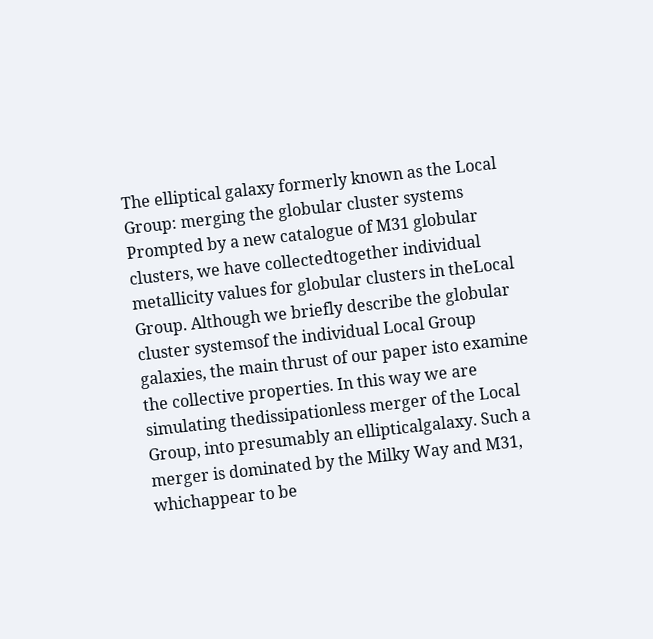The elliptical galaxy formerly known as the Local Group: merging the globular cluster systems
Prompted by a new catalogue of M31 globular clusters, we have collectedtogether individual metallicity values for globular clusters in theLocal Group. Although we briefly describe the globular cluster systemsof the individual Local Group galaxies, the main thrust of our paper isto examine the collective properties. In this way we are simulating thedissipationless merger of the Local Group, into presumably an ellipticalgalaxy. Such a merger is dominated by the Milky Way and M31, whichappear to be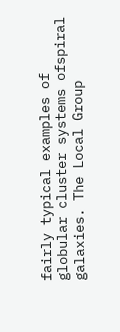fairly typical examples of globular cluster systems ofspiral galaxies. The Local Group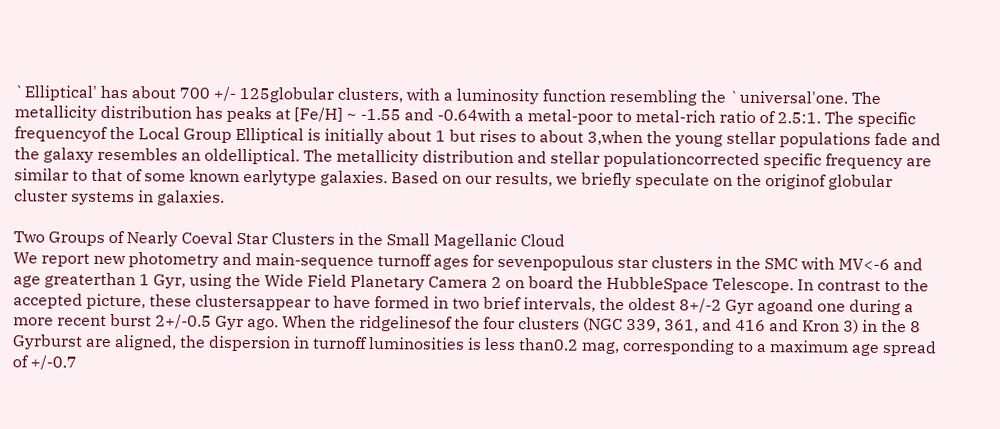`Elliptical' has about 700 +/- 125globular clusters, with a luminosity function resembling the `universal'one. The metallicity distribution has peaks at [Fe/H] ~ -1.55 and -0.64with a metal-poor to metal-rich ratio of 2.5:1. The specific frequencyof the Local Group Elliptical is initially about 1 but rises to about 3,when the young stellar populations fade and the galaxy resembles an oldelliptical. The metallicity distribution and stellar populationcorrected specific frequency are similar to that of some known earlytype galaxies. Based on our results, we briefly speculate on the originof globular cluster systems in galaxies.

Two Groups of Nearly Coeval Star Clusters in the Small Magellanic Cloud
We report new photometry and main-sequence turnoff ages for sevenpopulous star clusters in the SMC with MV<-6 and age greaterthan 1 Gyr, using the Wide Field Planetary Camera 2 on board the HubbleSpace Telescope. In contrast to the accepted picture, these clustersappear to have formed in two brief intervals, the oldest 8+/-2 Gyr agoand one during a more recent burst 2+/-0.5 Gyr ago. When the ridgelinesof the four clusters (NGC 339, 361, and 416 and Kron 3) in the 8 Gyrburst are aligned, the dispersion in turnoff luminosities is less than0.2 mag, corresponding to a maximum age spread of +/-0.7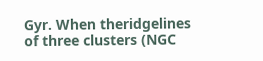Gyr. When theridgelines of three clusters (NGC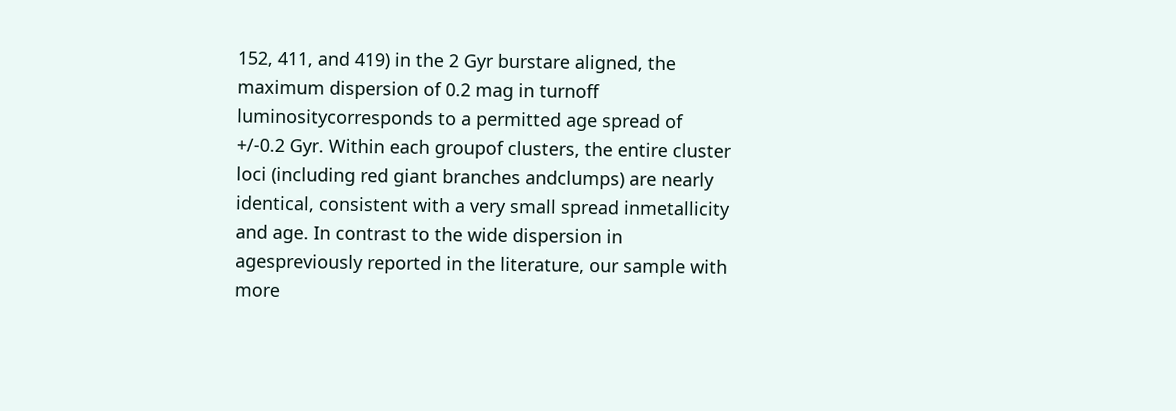152, 411, and 419) in the 2 Gyr burstare aligned, the maximum dispersion of 0.2 mag in turnoff luminositycorresponds to a permitted age spread of +/-0.2 Gyr. Within each groupof clusters, the entire cluster loci (including red giant branches andclumps) are nearly identical, consistent with a very small spread inmetallicity and age. In contrast to the wide dispersion in agespreviously reported in the literature, our sample with more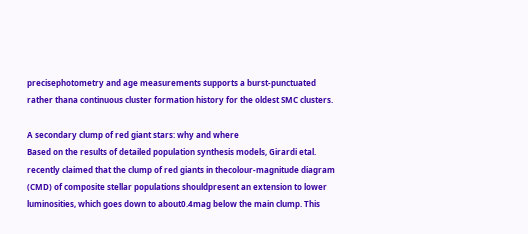precisephotometry and age measurements supports a burst-punctuated rather thana continuous cluster formation history for the oldest SMC clusters.

A secondary clump of red giant stars: why and where
Based on the results of detailed population synthesis models, Girardi etal. recently claimed that the clump of red giants in thecolour-magnitude diagram (CMD) of composite stellar populations shouldpresent an extension to lower luminosities, which goes down to about0.4mag below the main clump. This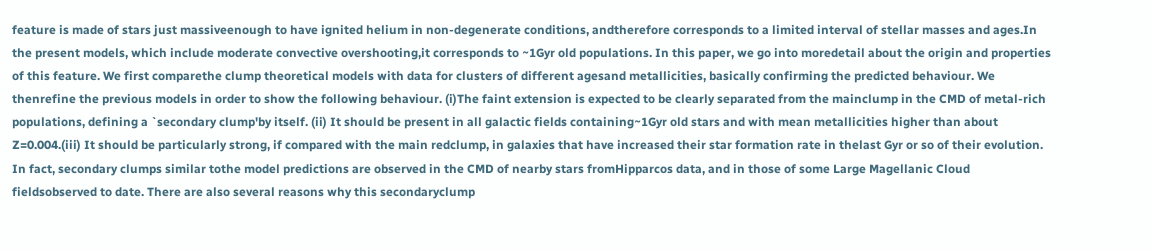feature is made of stars just massiveenough to have ignited helium in non-degenerate conditions, andtherefore corresponds to a limited interval of stellar masses and ages.In the present models, which include moderate convective overshooting,it corresponds to ~1Gyr old populations. In this paper, we go into moredetail about the origin and properties of this feature. We first comparethe clump theoretical models with data for clusters of different agesand metallicities, basically confirming the predicted behaviour. We thenrefine the previous models in order to show the following behaviour. (i)The faint extension is expected to be clearly separated from the mainclump in the CMD of metal-rich populations, defining a `secondary clump'by itself. (ii) It should be present in all galactic fields containing~1Gyr old stars and with mean metallicities higher than about Z=0.004.(iii) It should be particularly strong, if compared with the main redclump, in galaxies that have increased their star formation rate in thelast Gyr or so of their evolution. In fact, secondary clumps similar tothe model predictions are observed in the CMD of nearby stars fromHipparcos data, and in those of some Large Magellanic Cloud fieldsobserved to date. There are also several reasons why this secondaryclump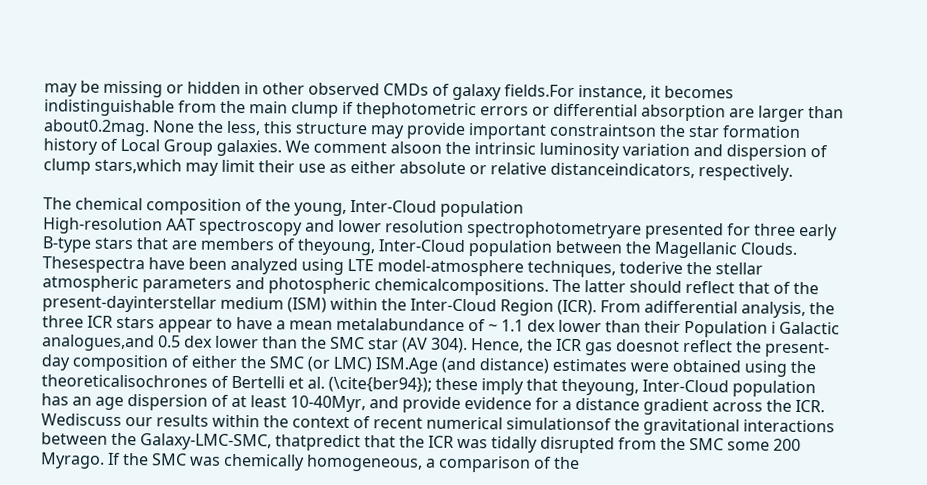may be missing or hidden in other observed CMDs of galaxy fields.For instance, it becomes indistinguishable from the main clump if thephotometric errors or differential absorption are larger than about0.2mag. None the less, this structure may provide important constraintson the star formation history of Local Group galaxies. We comment alsoon the intrinsic luminosity variation and dispersion of clump stars,which may limit their use as either absolute or relative distanceindicators, respectively.

The chemical composition of the young, Inter-Cloud population
High-resolution AAT spectroscopy and lower resolution spectrophotometryare presented for three early B-type stars that are members of theyoung, Inter-Cloud population between the Magellanic Clouds. Thesespectra have been analyzed using LTE model-atmosphere techniques, toderive the stellar atmospheric parameters and photospheric chemicalcompositions. The latter should reflect that of the present-dayinterstellar medium (ISM) within the Inter-Cloud Region (ICR). From adifferential analysis, the three ICR stars appear to have a mean metalabundance of ~ 1.1 dex lower than their Population i Galactic analogues,and 0.5 dex lower than the SMC star (AV 304). Hence, the ICR gas doesnot reflect the present-day composition of either the SMC (or LMC) ISM.Age (and distance) estimates were obtained using the theoreticalisochrones of Bertelli et al. (\cite{ber94}); these imply that theyoung, Inter-Cloud population has an age dispersion of at least 10-40Myr, and provide evidence for a distance gradient across the ICR. Wediscuss our results within the context of recent numerical simulationsof the gravitational interactions between the Galaxy-LMC-SMC, thatpredict that the ICR was tidally disrupted from the SMC some 200 Myrago. If the SMC was chemically homogeneous, a comparison of the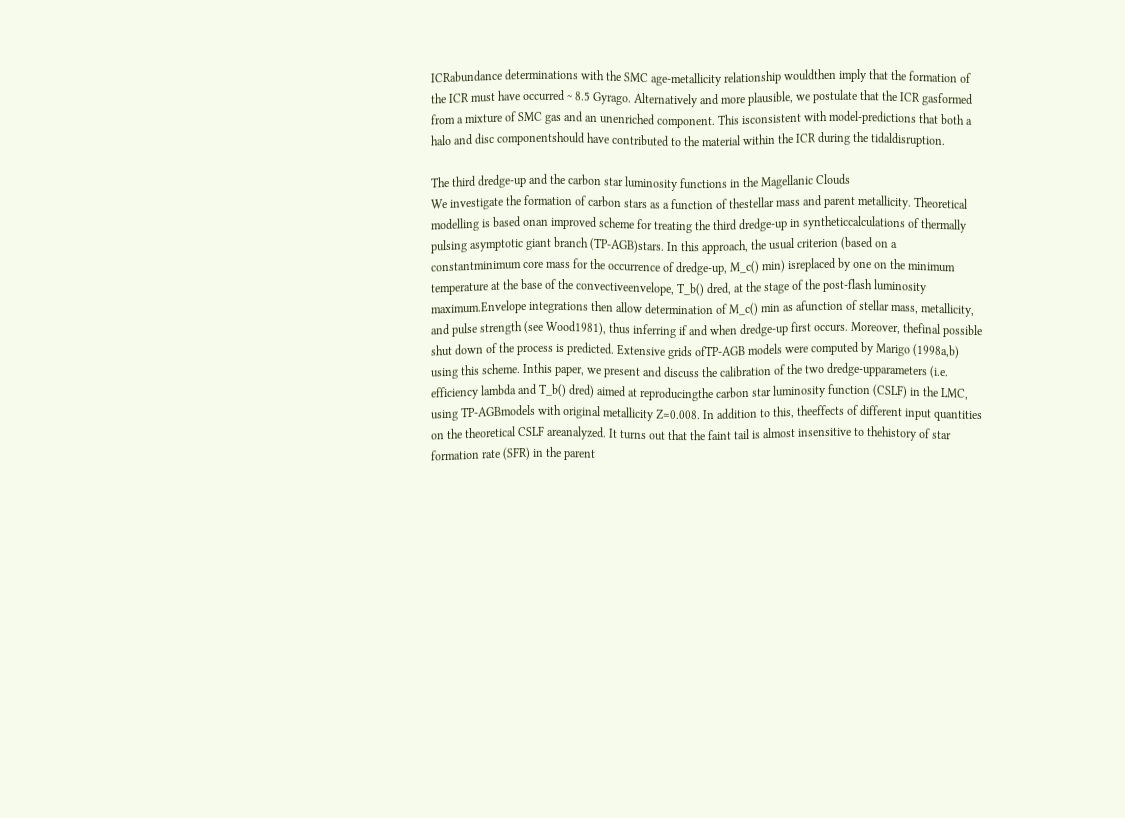ICRabundance determinations with the SMC age-metallicity relationship wouldthen imply that the formation of the ICR must have occurred ~ 8.5 Gyrago. Alternatively and more plausible, we postulate that the ICR gasformed from a mixture of SMC gas and an unenriched component. This isconsistent with model-predictions that both a halo and disc componentshould have contributed to the material within the ICR during the tidaldisruption.

The third dredge-up and the carbon star luminosity functions in the Magellanic Clouds
We investigate the formation of carbon stars as a function of thestellar mass and parent metallicity. Theoretical modelling is based onan improved scheme for treating the third dredge-up in syntheticcalculations of thermally pulsing asymptotic giant branch (TP-AGB)stars. In this approach, the usual criterion (based on a constantminimum core mass for the occurrence of dredge-up, M_c() min) isreplaced by one on the minimum temperature at the base of the convectiveenvelope, T_b() dred, at the stage of the post-flash luminosity maximum.Envelope integrations then allow determination of M_c() min as afunction of stellar mass, metallicity, and pulse strength (see Wood1981), thus inferring if and when dredge-up first occurs. Moreover, thefinal possible shut down of the process is predicted. Extensive grids ofTP-AGB models were computed by Marigo (1998a,b) using this scheme. Inthis paper, we present and discuss the calibration of the two dredge-upparameters (i.e. efficiency lambda and T_b() dred) aimed at reproducingthe carbon star luminosity function (CSLF) in the LMC, using TP-AGBmodels with original metallicity Z=0.008. In addition to this, theeffects of different input quantities on the theoretical CSLF areanalyzed. It turns out that the faint tail is almost insensitive to thehistory of star formation rate (SFR) in the parent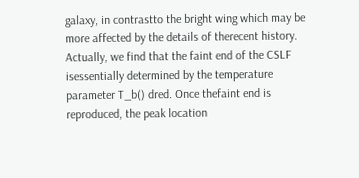galaxy, in contrastto the bright wing which may be more affected by the details of therecent history. Actually, we find that the faint end of the CSLF isessentially determined by the temperature parameter T_b() dred. Once thefaint end is reproduced, the peak location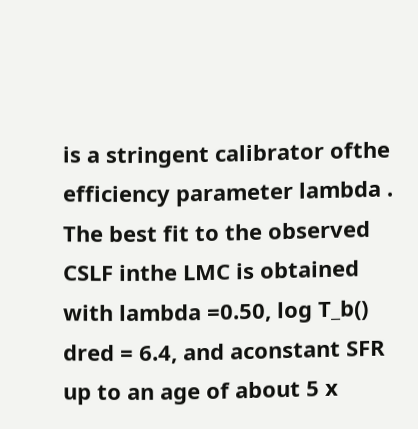is a stringent calibrator ofthe efficiency parameter lambda . The best fit to the observed CSLF inthe LMC is obtained with lambda =0.50, log T_b() dred = 6.4, and aconstant SFR up to an age of about 5 x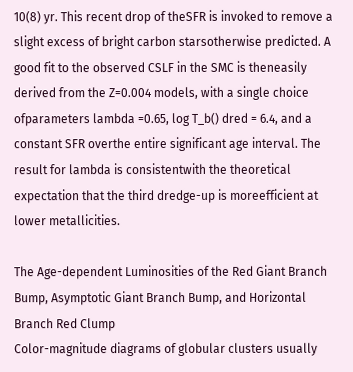10(8) yr. This recent drop of theSFR is invoked to remove a slight excess of bright carbon starsotherwise predicted. A good fit to the observed CSLF in the SMC is theneasily derived from the Z=0.004 models, with a single choice ofparameters lambda =0.65, log T_b() dred = 6.4, and a constant SFR overthe entire significant age interval. The result for lambda is consistentwith the theoretical expectation that the third dredge-up is moreefficient at lower metallicities.

The Age-dependent Luminosities of the Red Giant Branch Bump, Asymptotic Giant Branch Bump, and Horizontal Branch Red Clump
Color-magnitude diagrams of globular clusters usually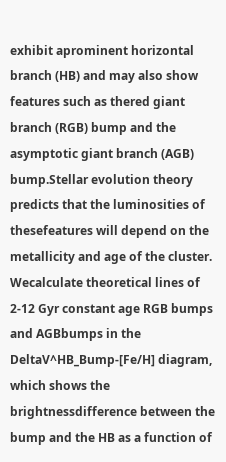exhibit aprominent horizontal branch (HB) and may also show features such as thered giant branch (RGB) bump and the asymptotic giant branch (AGB) bump.Stellar evolution theory predicts that the luminosities of thesefeatures will depend on the metallicity and age of the cluster. Wecalculate theoretical lines of 2-12 Gyr constant age RGB bumps and AGBbumps in the DeltaV^HB_Bump-[Fe/H] diagram, which shows the brightnessdifference between the bump and the HB as a function of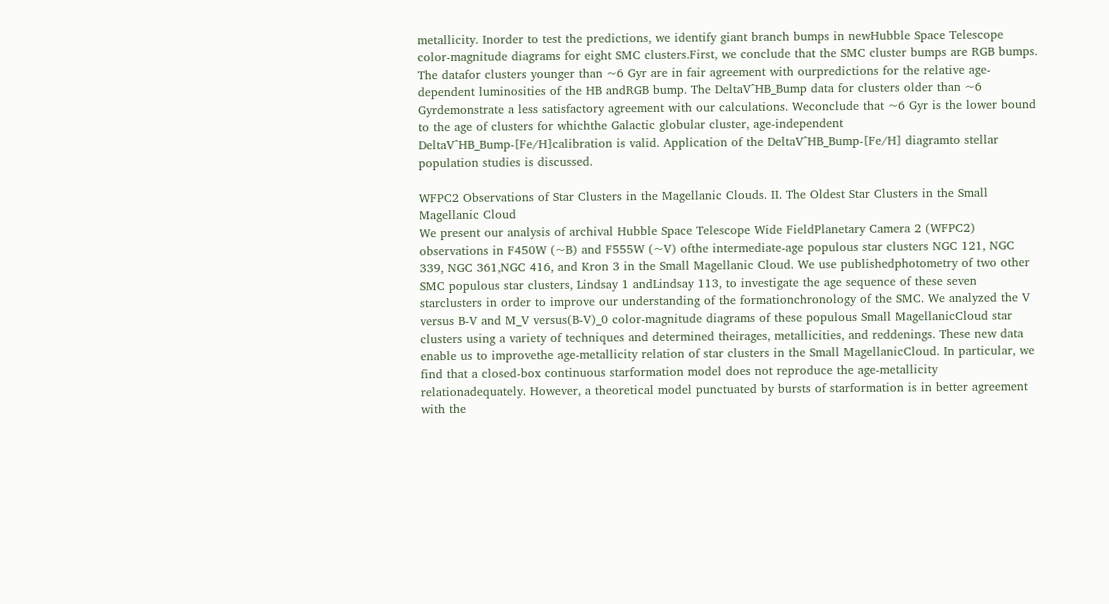metallicity. Inorder to test the predictions, we identify giant branch bumps in newHubble Space Telescope color-magnitude diagrams for eight SMC clusters.First, we conclude that the SMC cluster bumps are RGB bumps. The datafor clusters younger than ~6 Gyr are in fair agreement with ourpredictions for the relative age-dependent luminosities of the HB andRGB bump. The DeltaV^HB_Bump data for clusters older than ~6 Gyrdemonstrate a less satisfactory agreement with our calculations. Weconclude that ~6 Gyr is the lower bound to the age of clusters for whichthe Galactic globular cluster, age-independent DeltaV^HB_Bump-[Fe/H]calibration is valid. Application of the DeltaV^HB_Bump-[Fe/H] diagramto stellar population studies is discussed.

WFPC2 Observations of Star Clusters in the Magellanic Clouds. II. The Oldest Star Clusters in the Small Magellanic Cloud
We present our analysis of archival Hubble Space Telescope Wide FieldPlanetary Camera 2 (WFPC2) observations in F450W (~B) and F555W (~V) ofthe intermediate-age populous star clusters NGC 121, NGC 339, NGC 361,NGC 416, and Kron 3 in the Small Magellanic Cloud. We use publishedphotometry of two other SMC populous star clusters, Lindsay 1 andLindsay 113, to investigate the age sequence of these seven starclusters in order to improve our understanding of the formationchronology of the SMC. We analyzed the V versus B-V and M_V versus(B-V)_0 color-magnitude diagrams of these populous Small MagellanicCloud star clusters using a variety of techniques and determined theirages, metallicities, and reddenings. These new data enable us to improvethe age-metallicity relation of star clusters in the Small MagellanicCloud. In particular, we find that a closed-box continuous starformation model does not reproduce the age-metallicity relationadequately. However, a theoretical model punctuated by bursts of starformation is in better agreement with the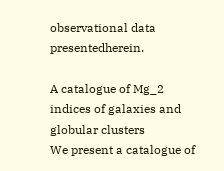observational data presentedherein.

A catalogue of Mg_2 indices of galaxies and globular clusters
We present a catalogue of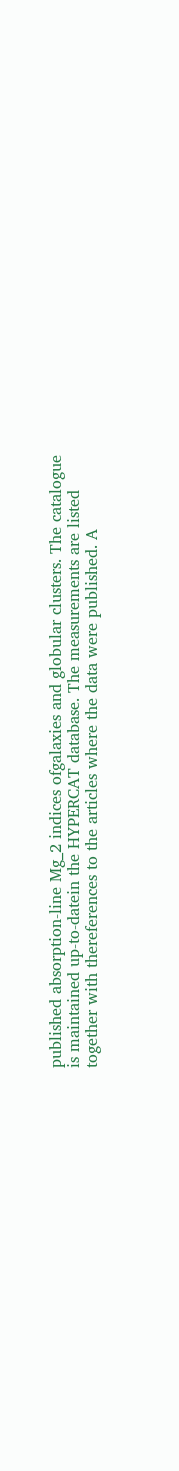published absorption-line Mg_2 indices ofgalaxies and globular clusters. The catalogue is maintained up-to-datein the HYPERCAT database. The measurements are listed together with thereferences to the articles where the data were published. A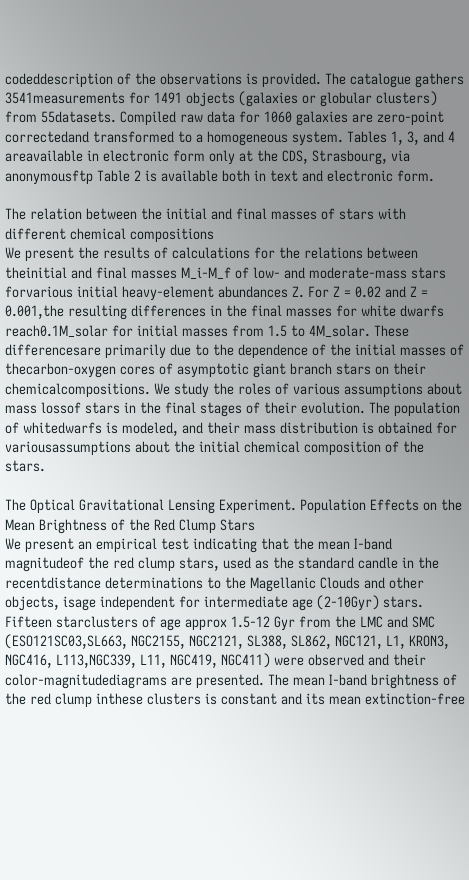codeddescription of the observations is provided. The catalogue gathers 3541measurements for 1491 objects (galaxies or globular clusters) from 55datasets. Compiled raw data for 1060 galaxies are zero-point correctedand transformed to a homogeneous system. Tables 1, 3, and 4 areavailable in electronic form only at the CDS, Strasbourg, via anonymousftp Table 2 is available both in text and electronic form.

The relation between the initial and final masses of stars with different chemical compositions
We present the results of calculations for the relations between theinitial and final masses M_i-M_f of low- and moderate-mass stars forvarious initial heavy-element abundances Z. For Z = 0.02 and Z = 0.001,the resulting differences in the final masses for white dwarfs reach0.1M_solar for initial masses from 1.5 to 4M_solar. These differencesare primarily due to the dependence of the initial masses of thecarbon-oxygen cores of asymptotic giant branch stars on their chemicalcompositions. We study the roles of various assumptions about mass lossof stars in the final stages of their evolution. The population of whitedwarfs is modeled, and their mass distribution is obtained for variousassumptions about the initial chemical composition of the stars.

The Optical Gravitational Lensing Experiment. Population Effects on the Mean Brightness of the Red Clump Stars
We present an empirical test indicating that the mean I-band magnitudeof the red clump stars, used as the standard candle in the recentdistance determinations to the Magellanic Clouds and other objects, isage independent for intermediate age (2-10Gyr) stars. Fifteen starclusters of age approx 1.5-12 Gyr from the LMC and SMC (ESO121SC03,SL663, NGC2155, NGC2121, SL388, SL862, NGC121, L1, KRON3, NGC416, L113,NGC339, L11, NGC419, NGC411) were observed and their color-magnitudediagrams are presented. The mean I-band brightness of the red clump inthese clusters is constant and its mean extinction-free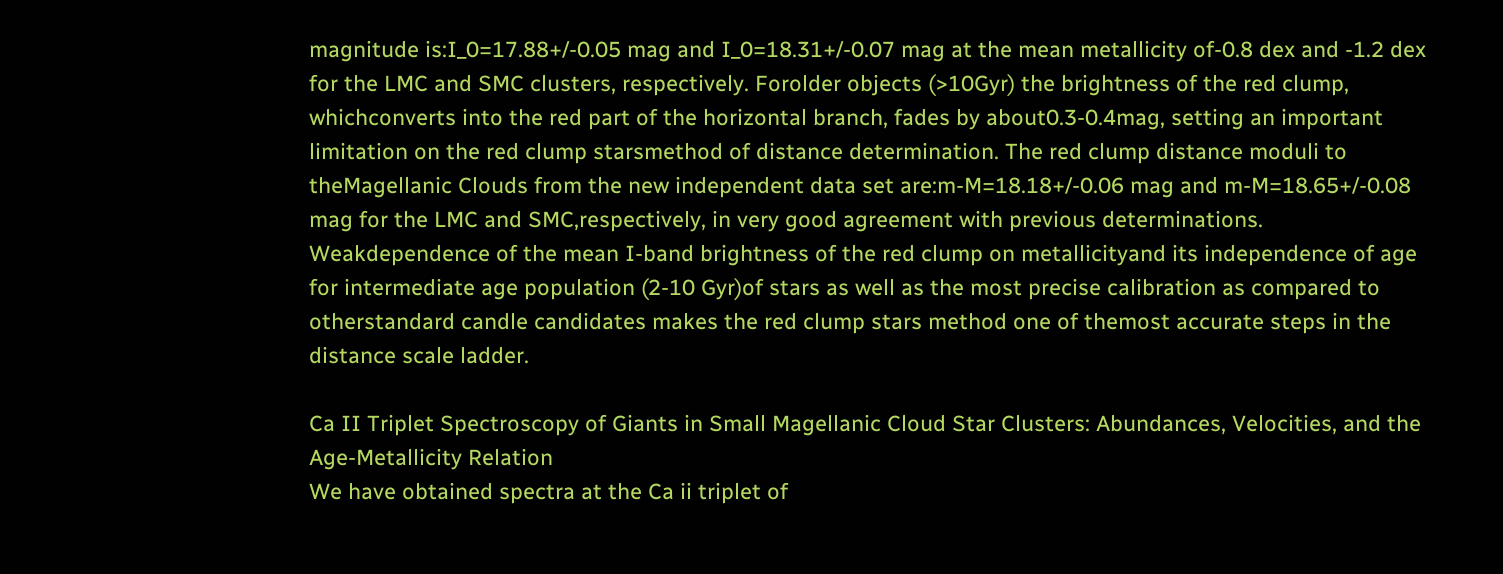magnitude is:I_0=17.88+/-0.05 mag and I_0=18.31+/-0.07 mag at the mean metallicity of-0.8 dex and -1.2 dex for the LMC and SMC clusters, respectively. Forolder objects (>10Gyr) the brightness of the red clump, whichconverts into the red part of the horizontal branch, fades by about0.3-0.4mag, setting an important limitation on the red clump starsmethod of distance determination. The red clump distance moduli to theMagellanic Clouds from the new independent data set are:m-M=18.18+/-0.06 mag and m-M=18.65+/-0.08 mag for the LMC and SMC,respectively, in very good agreement with previous determinations. Weakdependence of the mean I-band brightness of the red clump on metallicityand its independence of age for intermediate age population (2-10 Gyr)of stars as well as the most precise calibration as compared to otherstandard candle candidates makes the red clump stars method one of themost accurate steps in the distance scale ladder.

Ca II Triplet Spectroscopy of Giants in Small Magellanic Cloud Star Clusters: Abundances, Velocities, and the Age-Metallicity Relation
We have obtained spectra at the Ca ii triplet of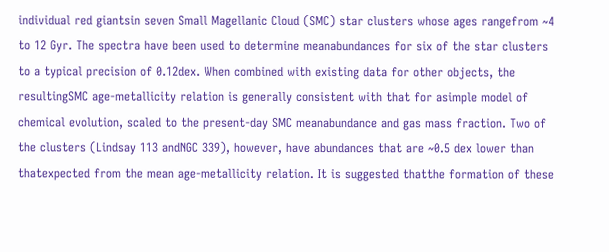individual red giantsin seven Small Magellanic Cloud (SMC) star clusters whose ages rangefrom ~4 to 12 Gyr. The spectra have been used to determine meanabundances for six of the star clusters to a typical precision of 0.12dex. When combined with existing data for other objects, the resultingSMC age-metallicity relation is generally consistent with that for asimple model of chemical evolution, scaled to the present-day SMC meanabundance and gas mass fraction. Two of the clusters (Lindsay 113 andNGC 339), however, have abundances that are ~0.5 dex lower than thatexpected from the mean age-metallicity relation. It is suggested thatthe formation of these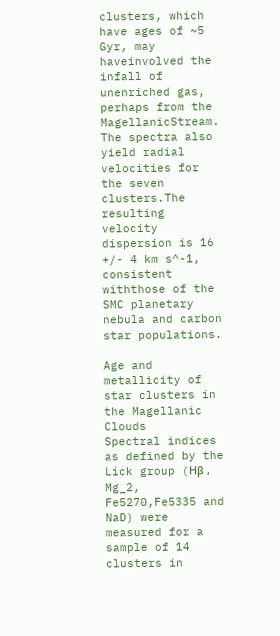clusters, which have ages of ~5 Gyr, may haveinvolved the infall of unenriched gas, perhaps from the MagellanicStream. The spectra also yield radial velocities for the seven clusters.The resulting velocity dispersion is 16 +/- 4 km s^-1, consistent withthose of the SMC planetary nebula and carbon star populations.

Age and metallicity of star clusters in the Magellanic Clouds
Spectral indices as defined by the Lick group (Hβ , Mg_2, Fe5270,Fe5335 and NaD) were measured for a sample of 14 clusters in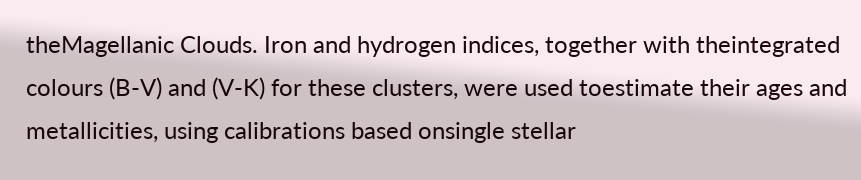theMagellanic Clouds. Iron and hydrogen indices, together with theintegrated colours (B-V) and (V-K) for these clusters, were used toestimate their ages and metallicities, using calibrations based onsingle stellar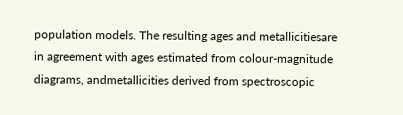population models. The resulting ages and metallicitiesare in agreement with ages estimated from colour-magnitude diagrams, andmetallicities derived from spectroscopic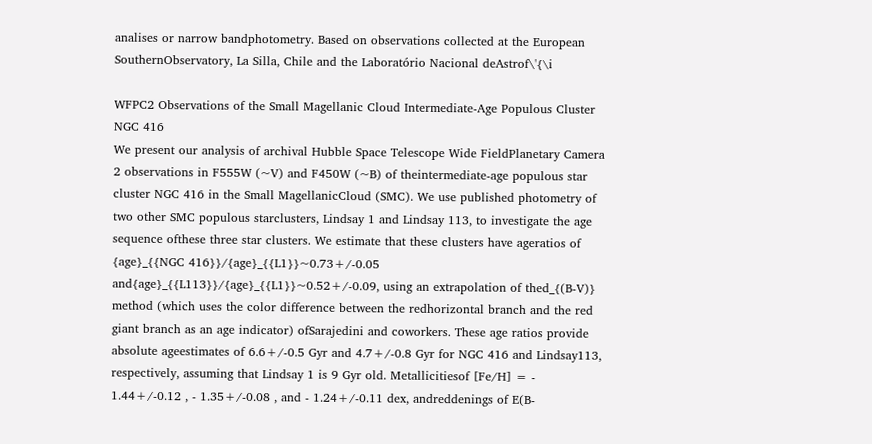analises or narrow bandphotometry. Based on observations collected at the European SouthernObservatory, La Silla, Chile and the Laboratório Nacional deAstrof\'{\i

WFPC2 Observations of the Small Magellanic Cloud Intermediate-Age Populous Cluster NGC 416
We present our analysis of archival Hubble Space Telescope Wide FieldPlanetary Camera 2 observations in F555W (~V) and F450W (~B) of theintermediate-age populous star cluster NGC 416 in the Small MagellanicCloud (SMC). We use published photometry of two other SMC populous starclusters, Lindsay 1 and Lindsay 113, to investigate the age sequence ofthese three star clusters. We estimate that these clusters have ageratios of {age}_{{NGC 416}}/{age}_{{L1}}~0.73+/-0.05 and{age}_{{L113}}/{age}_{{L1}}~0.52+/-0.09, using an extrapolation of thed_{(B-V)} method (which uses the color difference between the redhorizontal branch and the red giant branch as an age indicator) ofSarajedini and coworkers. These age ratios provide absolute ageestimates of 6.6+/-0.5 Gyr and 4.7+/-0.8 Gyr for NGC 416 and Lindsay113, respectively, assuming that Lindsay 1 is 9 Gyr old. Metallicitiesof [Fe/H] = - 1.44+/-0.12 , - 1.35+/-0.08 , and - 1.24+/-0.11 dex, andreddenings of E(B-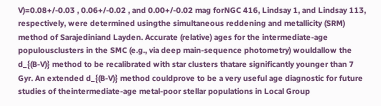V)=0.08+/-0.03 , 0.06+/-0.02 , and 0.00+/-0.02 mag forNGC 416, Lindsay 1, and Lindsay 113, respectively, were determined usingthe simultaneous reddening and metallicity (SRM) method of Sarajediniand Layden. Accurate (relative) ages for the intermediate-age populousclusters in the SMC (e.g., via deep main-sequence photometry) wouldallow the d_{(B-V)} method to be recalibrated with star clusters thatare significantly younger than 7 Gyr. An extended d_{(B-V)} method couldprove to be a very useful age diagnostic for future studies of theintermediate-age metal-poor stellar populations in Local Group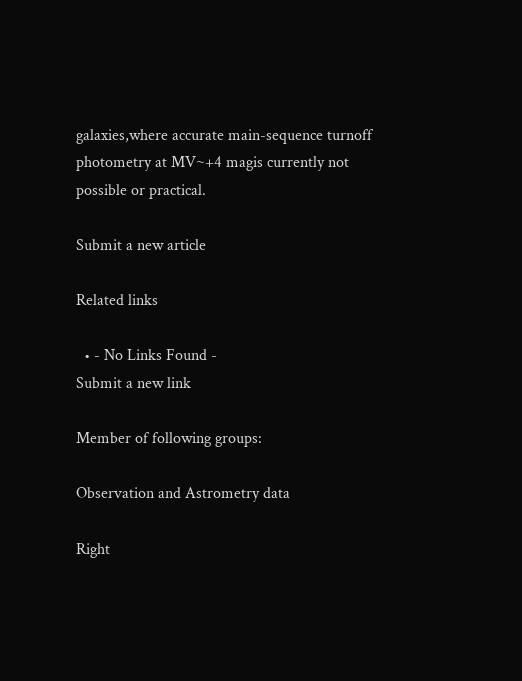galaxies,where accurate main-sequence turnoff photometry at MV~+4 magis currently not possible or practical.

Submit a new article

Related links

  • - No Links Found -
Submit a new link

Member of following groups:

Observation and Astrometry data

Right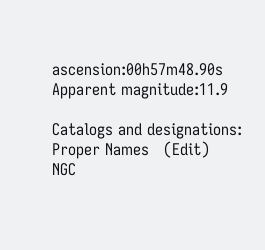ascension:00h57m48.90s
Apparent magnitude:11.9

Catalogs and designations:
Proper Names   (Edit)
NGC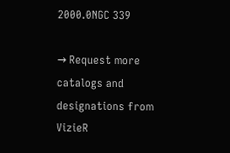2000.0NGC 339

→ Request more catalogs and designations from VizieR